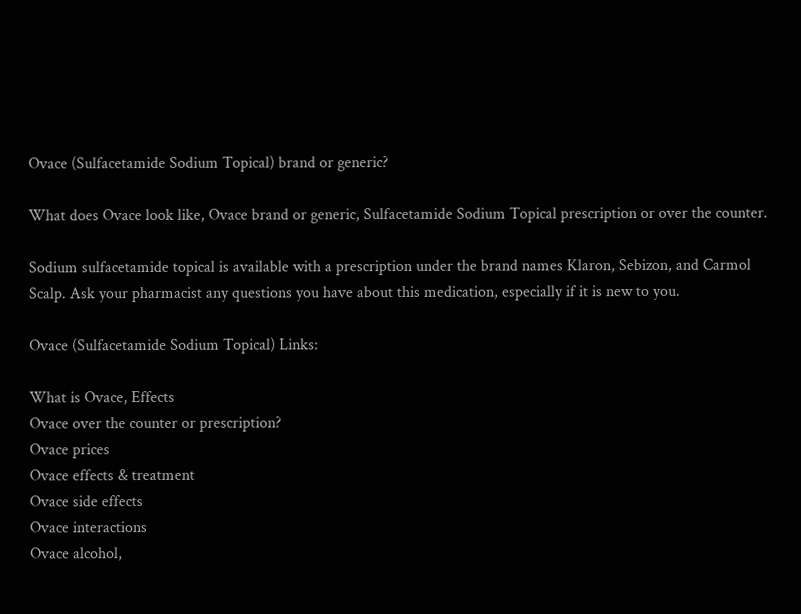Ovace (Sulfacetamide Sodium Topical) brand or generic?

What does Ovace look like, Ovace brand or generic, Sulfacetamide Sodium Topical prescription or over the counter.

Sodium sulfacetamide topical is available with a prescription under the brand names Klaron, Sebizon, and Carmol Scalp. Ask your pharmacist any questions you have about this medication, especially if it is new to you.

Ovace (Sulfacetamide Sodium Topical) Links:

What is Ovace, Effects
Ovace over the counter or prescription?
Ovace prices
Ovace effects & treatment
Ovace side effects
Ovace interactions
Ovace alcohol,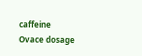caffeine
Ovace dosage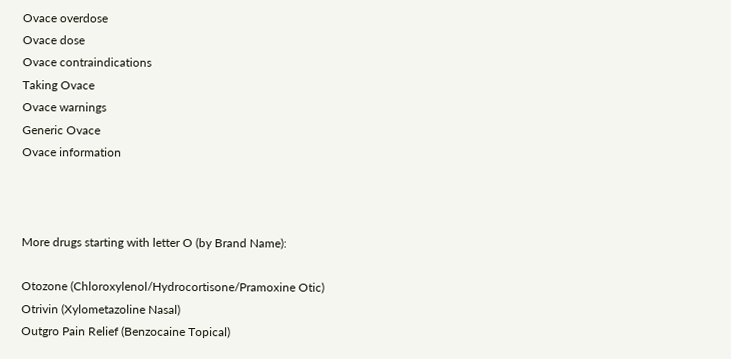Ovace overdose
Ovace dose
Ovace contraindications
Taking Ovace
Ovace warnings
Generic Ovace
Ovace information



More drugs starting with letter O (by Brand Name):

Otozone (Chloroxylenol/Hydrocortisone/Pramoxine Otic)
Otrivin (Xylometazoline Nasal)
Outgro Pain Relief (Benzocaine Topical)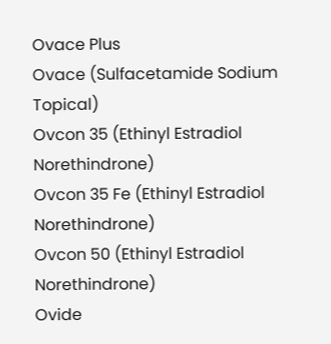Ovace Plus
Ovace (Sulfacetamide Sodium Topical)
Ovcon 35 (Ethinyl Estradiol Norethindrone)
Ovcon 35 Fe (Ethinyl Estradiol Norethindrone)
Ovcon 50 (Ethinyl Estradiol Norethindrone)
Ovide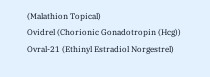(Malathion Topical)
Ovidrel (Chorionic Gonadotropin (Hcg))
Ovral-21 (Ethinyl Estradiol Norgestrel)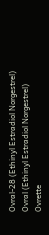Ovral-28 (Ethinyl Estradiol Norgestrel)
Ovral (Ethinyl Estradiol Norgestrel)
Ovrette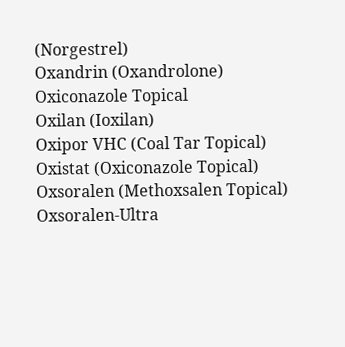(Norgestrel)
Oxandrin (Oxandrolone)
Oxiconazole Topical
Oxilan (Ioxilan)
Oxipor VHC (Coal Tar Topical)
Oxistat (Oxiconazole Topical)
Oxsoralen (Methoxsalen Topical)
Oxsoralen-Ultra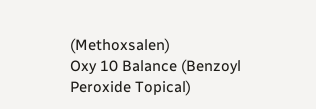(Methoxsalen)
Oxy 10 Balance (Benzoyl Peroxide Topical)